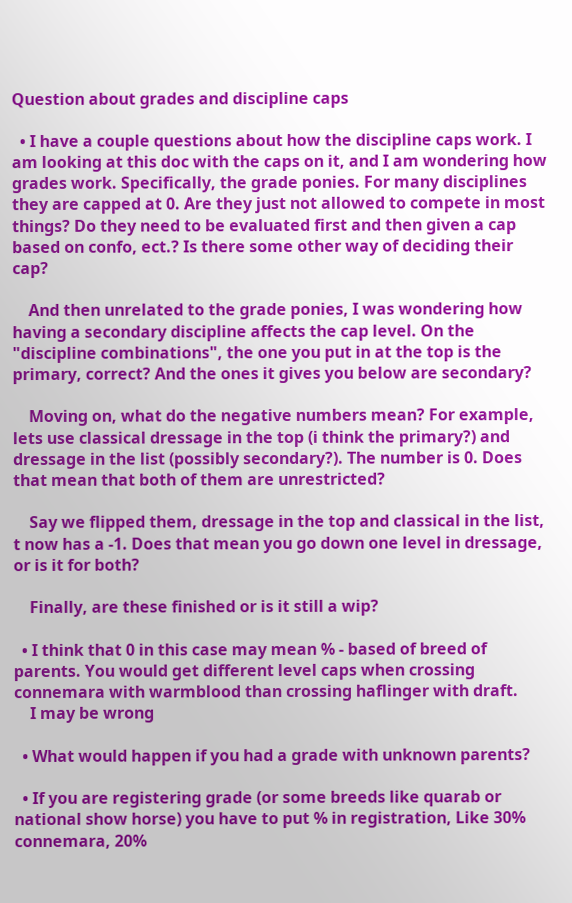Question about grades and discipline caps

  • I have a couple questions about how the discipline caps work. I am looking at this doc with the caps on it, and I am wondering how grades work. Specifically, the grade ponies. For many disciplines they are capped at 0. Are they just not allowed to compete in most things? Do they need to be evaluated first and then given a cap based on confo, ect.? Is there some other way of deciding their cap?

    And then unrelated to the grade ponies, I was wondering how having a secondary discipline affects the cap level. On the "discipline combinations", the one you put in at the top is the primary, correct? And the ones it gives you below are secondary?

    Moving on, what do the negative numbers mean? For example, lets use classical dressage in the top (i think the primary?) and dressage in the list (possibly secondary?). The number is 0. Does that mean that both of them are unrestricted?

    Say we flipped them, dressage in the top and classical in the list, t now has a -1. Does that mean you go down one level in dressage, or is it for both?

    Finally, are these finished or is it still a wip?

  • I think that 0 in this case may mean % - based of breed of parents. You would get different level caps when crossing connemara with warmblood than crossing haflinger with draft.
    I may be wrong

  • What would happen if you had a grade with unknown parents?

  • If you are registering grade (or some breeds like quarab or national show horse) you have to put % in registration, Like 30% connemara, 20%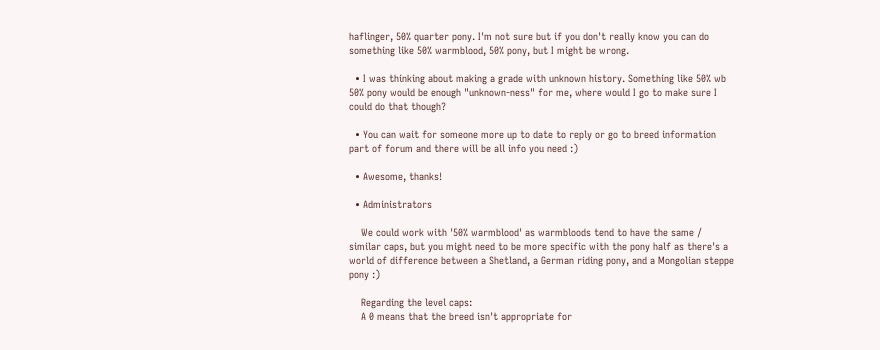haflinger, 50% quarter pony. I'm not sure but if you don't really know you can do something like 50% warmblood, 50% pony, but I might be wrong.

  • I was thinking about making a grade with unknown history. Something like 50% wb 50% pony would be enough "unknown-ness" for me, where would I go to make sure I could do that though?

  • You can wait for someone more up to date to reply or go to breed information part of forum and there will be all info you need :)

  • Awesome, thanks!

  • Administrators

    We could work with '50% warmblood' as warmbloods tend to have the same / similar caps, but you might need to be more specific with the pony half as there's a world of difference between a Shetland, a German riding pony, and a Mongolian steppe pony :)

    Regarding the level caps:
    A 0 means that the breed isn't appropriate for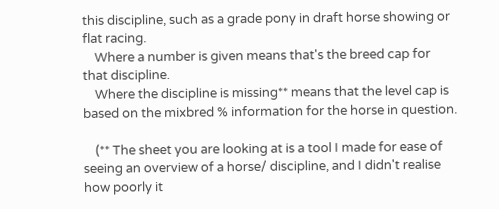this discipline, such as a grade pony in draft horse showing or flat racing.
    Where a number is given means that's the breed cap for that discipline.
    Where the discipline is missing** means that the level cap is based on the mixbred % information for the horse in question.

    (** The sheet you are looking at is a tool I made for ease of seeing an overview of a horse/ discipline, and I didn't realise how poorly it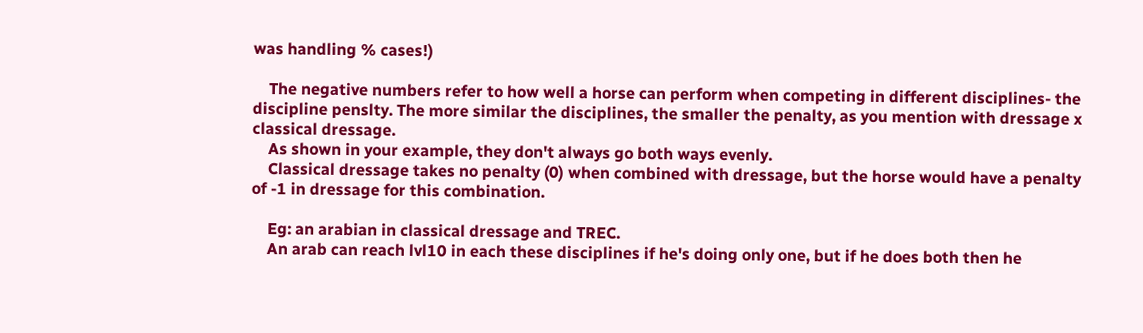was handling % cases!)

    The negative numbers refer to how well a horse can perform when competing in different disciplines- the discipline penslty. The more similar the disciplines, the smaller the penalty, as you mention with dressage x classical dressage.
    As shown in your example, they don't always go both ways evenly.
    Classical dressage takes no penalty (0) when combined with dressage, but the horse would have a penalty of -1 in dressage for this combination.

    Eg: an arabian in classical dressage and TREC.
    An arab can reach lvl10 in each these disciplines if he's doing only one, but if he does both then he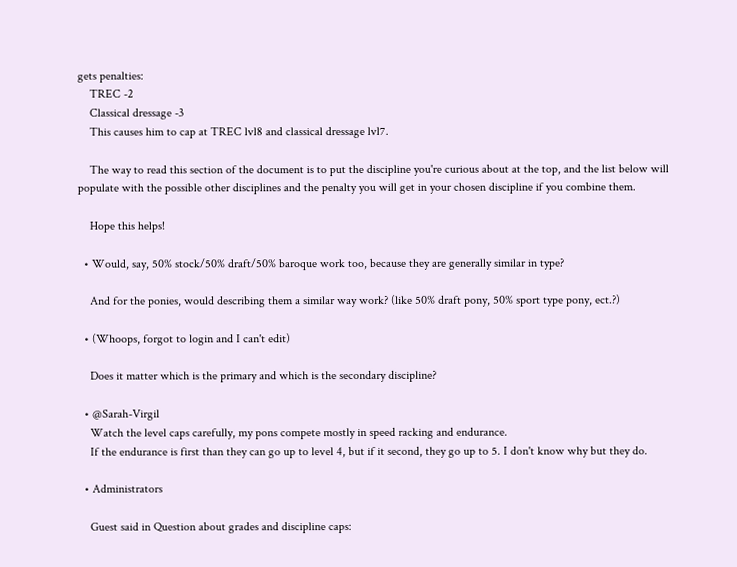gets penalties:
    TREC -2
    Classical dressage -3
    This causes him to cap at TREC lvl8 and classical dressage lvl7.

    The way to read this section of the document is to put the discipline you're curious about at the top, and the list below will populate with the possible other disciplines and the penalty you will get in your chosen discipline if you combine them.

    Hope this helps!

  • Would, say, 50% stock/50% draft/50% baroque work too, because they are generally similar in type?

    And for the ponies, would describing them a similar way work? (like 50% draft pony, 50% sport type pony, ect.?)

  • (Whoops, forgot to login and I can't edit)

    Does it matter which is the primary and which is the secondary discipline?

  • @Sarah-Virgil
    Watch the level caps carefully, my pons compete mostly in speed racking and endurance.
    If the endurance is first than they can go up to level 4, but if it second, they go up to 5. I don't know why but they do.

  • Administrators

    Guest said in Question about grades and discipline caps: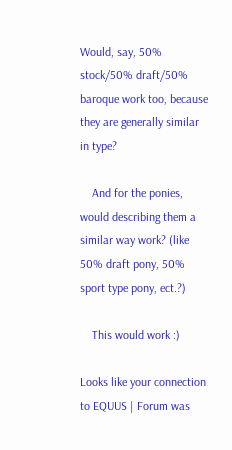Would, say, 50% stock/50% draft/50% baroque work too, because they are generally similar in type?

    And for the ponies, would describing them a similar way work? (like 50% draft pony, 50% sport type pony, ect.?)

    This would work :)

Looks like your connection to EQUUS | Forum was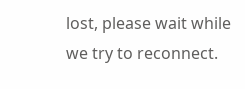lost, please wait while we try to reconnect.